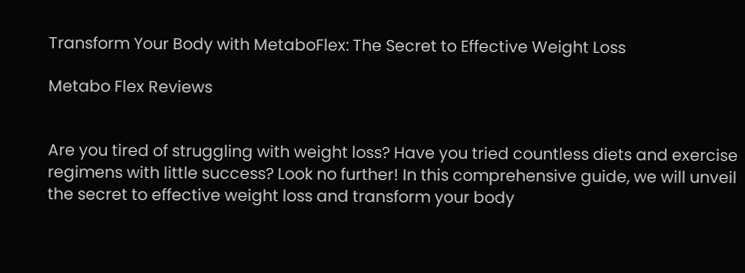Transform Your Body with MetaboFlex: The Secret to Effective Weight Loss

Metabo Flex Reviews


Are you tired of struggling with weight loss? Have you tried countless diets and exercise regimens with little success? Look no further! In this comprehensive guide, we will unveil the secret to effective weight loss and transform your body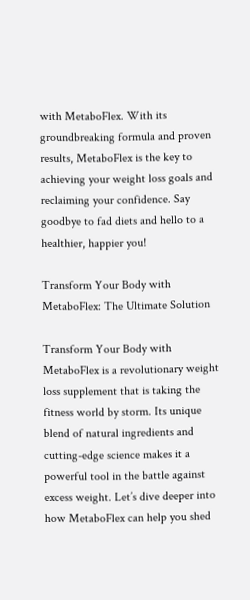with MetaboFlex. With its groundbreaking formula and proven results, MetaboFlex is the key to achieving your weight loss goals and reclaiming your confidence. Say goodbye to fad diets and hello to a healthier, happier you!

Transform Your Body with MetaboFlex: The Ultimate Solution

Transform Your Body with MetaboFlex is a revolutionary weight loss supplement that is taking the fitness world by storm. Its unique blend of natural ingredients and cutting-edge science makes it a powerful tool in the battle against excess weight. Let’s dive deeper into how MetaboFlex can help you shed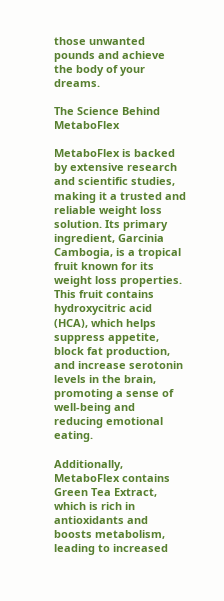those unwanted pounds and achieve the body of your dreams.

The Science Behind MetaboFlex

MetaboFlex is backed by extensive research and scientific studies, making it a trusted and reliable weight loss solution. Its primary ingredient, Garcinia Cambogia, is a tropical fruit known for its weight loss properties. This fruit contains hydroxycitric acid (HCA), which helps suppress appetite, block fat production, and increase serotonin levels in the brain, promoting a sense of well-being and reducing emotional eating.

Additionally, MetaboFlex contains Green Tea Extract, which is rich in antioxidants and boosts metabolism, leading to increased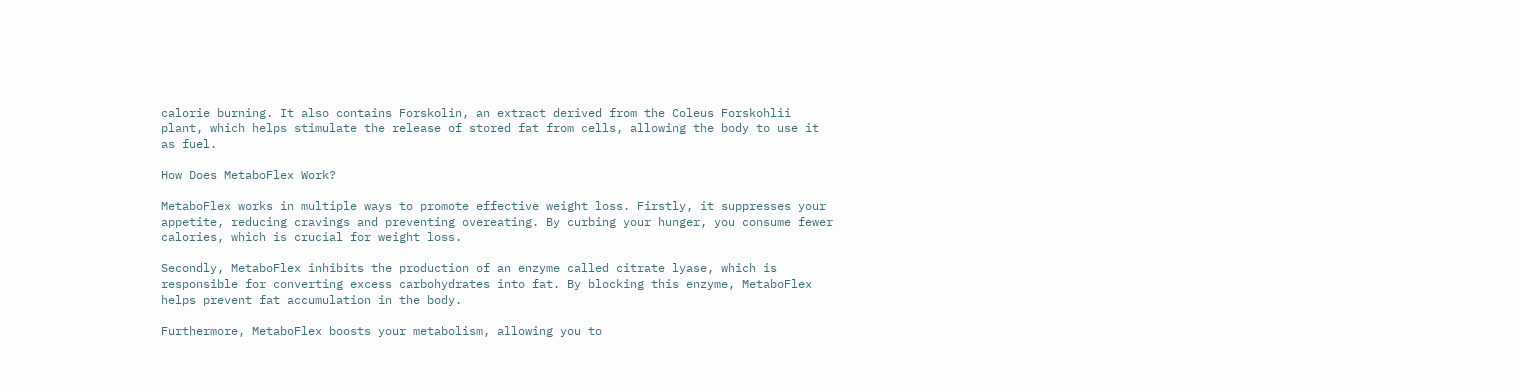calorie burning. It also contains Forskolin, an extract derived from the Coleus Forskohlii plant, which helps stimulate the release of stored fat from cells, allowing the body to use it as fuel.

How Does MetaboFlex Work?

MetaboFlex works in multiple ways to promote effective weight loss. Firstly, it suppresses your appetite, reducing cravings and preventing overeating. By curbing your hunger, you consume fewer calories, which is crucial for weight loss.

Secondly, MetaboFlex inhibits the production of an enzyme called citrate lyase, which is responsible for converting excess carbohydrates into fat. By blocking this enzyme, MetaboFlex helps prevent fat accumulation in the body.

Furthermore, MetaboFlex boosts your metabolism, allowing you to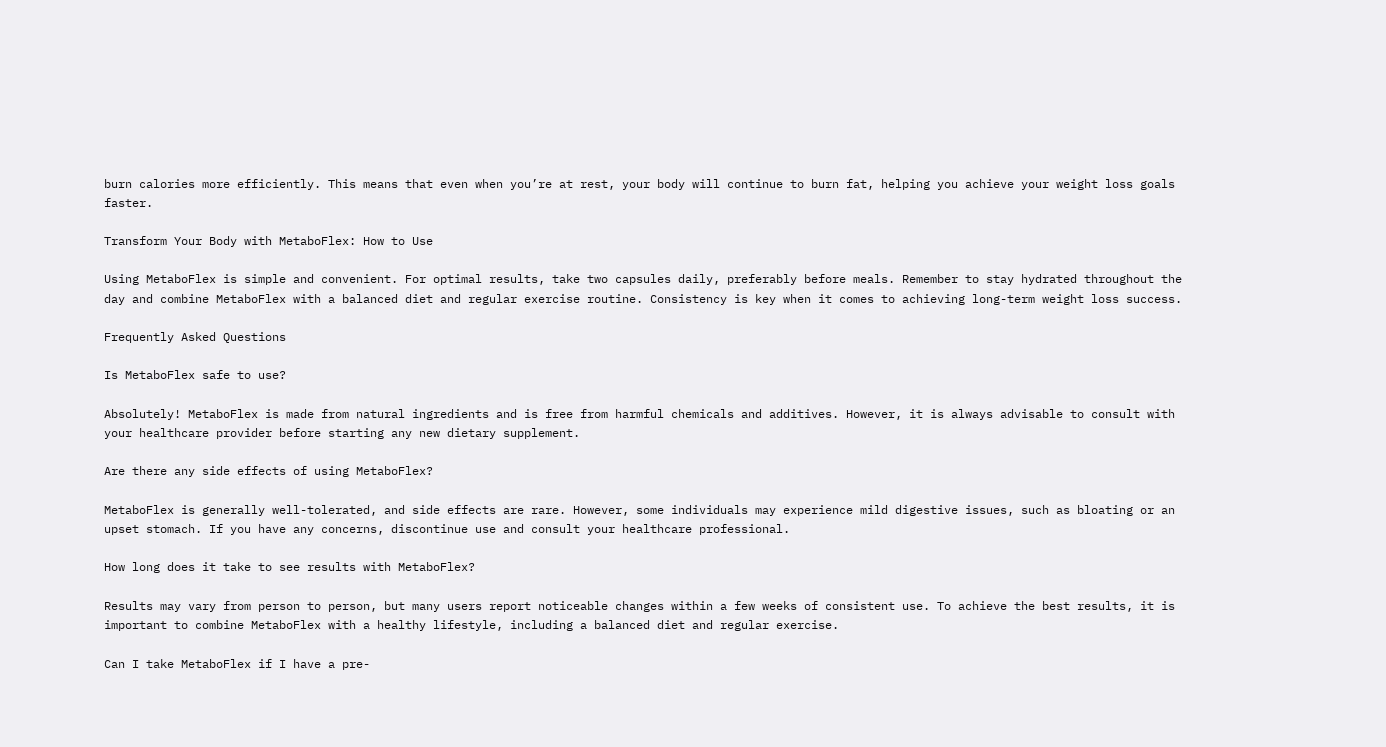burn calories more efficiently. This means that even when you’re at rest, your body will continue to burn fat, helping you achieve your weight loss goals faster.

Transform Your Body with MetaboFlex: How to Use

Using MetaboFlex is simple and convenient. For optimal results, take two capsules daily, preferably before meals. Remember to stay hydrated throughout the day and combine MetaboFlex with a balanced diet and regular exercise routine. Consistency is key when it comes to achieving long-term weight loss success.

Frequently Asked Questions

Is MetaboFlex safe to use?

Absolutely! MetaboFlex is made from natural ingredients and is free from harmful chemicals and additives. However, it is always advisable to consult with your healthcare provider before starting any new dietary supplement.

Are there any side effects of using MetaboFlex?

MetaboFlex is generally well-tolerated, and side effects are rare. However, some individuals may experience mild digestive issues, such as bloating or an upset stomach. If you have any concerns, discontinue use and consult your healthcare professional.

How long does it take to see results with MetaboFlex?

Results may vary from person to person, but many users report noticeable changes within a few weeks of consistent use. To achieve the best results, it is important to combine MetaboFlex with a healthy lifestyle, including a balanced diet and regular exercise.

Can I take MetaboFlex if I have a pre-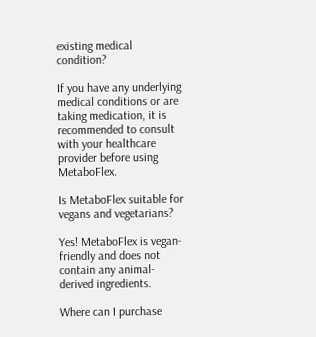existing medical condition?

If you have any underlying medical conditions or are taking medication, it is recommended to consult with your healthcare provider before using MetaboFlex.

Is MetaboFlex suitable for vegans and vegetarians?

Yes! MetaboFlex is vegan-friendly and does not contain any animal-derived ingredients.

Where can I purchase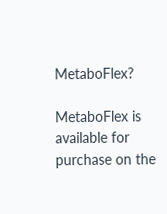MetaboFlex?

MetaboFlex is available for purchase on the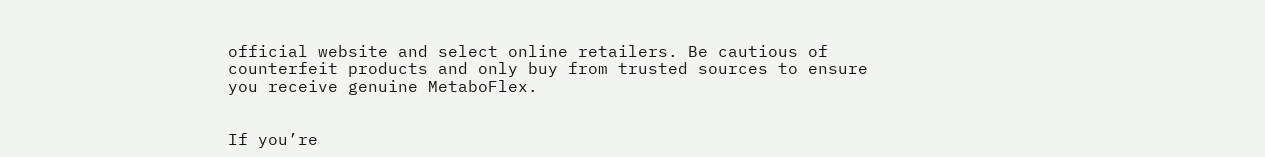official website and select online retailers. Be cautious of counterfeit products and only buy from trusted sources to ensure you receive genuine MetaboFlex.


If you’re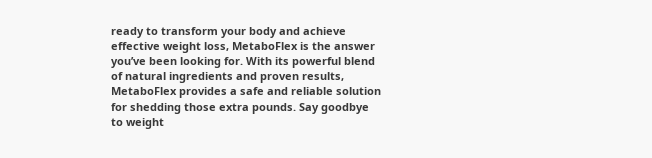ready to transform your body and achieve effective weight loss, MetaboFlex is the answer you’ve been looking for. With its powerful blend of natural ingredients and proven results, MetaboFlex provides a safe and reliable solution for shedding those extra pounds. Say goodbye to weight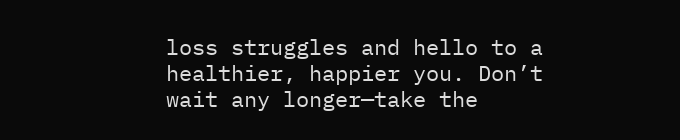loss struggles and hello to a healthier, happier you. Don’t wait any longer—take the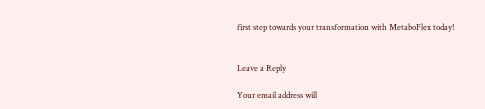first step towards your transformation with MetaboFlex today!


Leave a Reply

Your email address will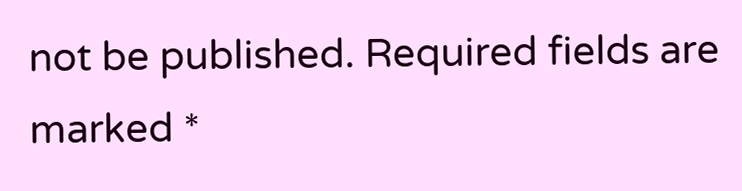not be published. Required fields are marked *